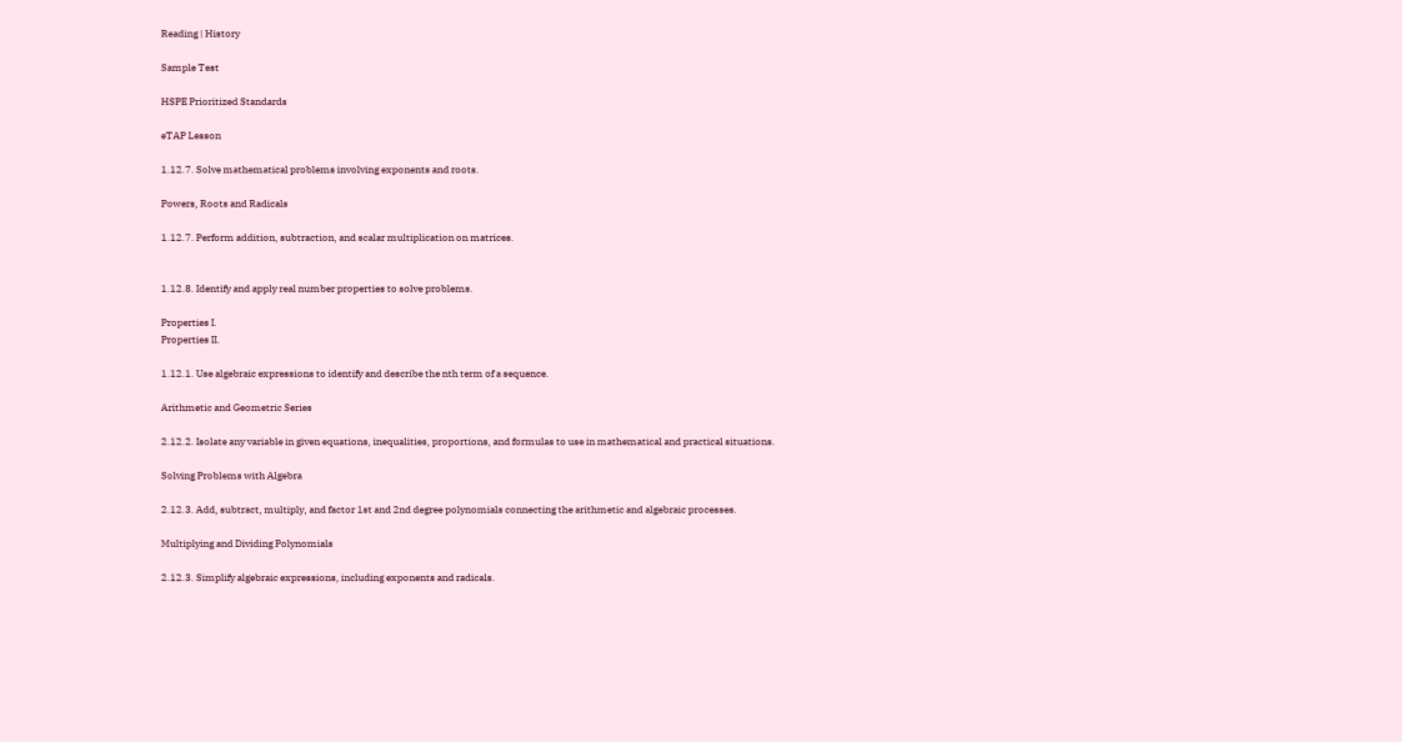Reading | History

Sample Test

HSPE Prioritized Standards

eTAP Lesson

1.12.7. Solve mathematical problems involving exponents and roots.

Powers, Roots and Radicals

1.12.7. Perform addition, subtraction, and scalar multiplication on matrices.


1.12.8. Identify and apply real number properties to solve problems.

Properties I.
Properties II.

1.12.1. Use algebraic expressions to identify and describe the nth term of a sequence.

Arithmetic and Geometric Series

2.12.2. Isolate any variable in given equations, inequalities, proportions, and formulas to use in mathematical and practical situations.

Solving Problems with Algebra

2.12.3. Add, subtract, multiply, and factor 1st and 2nd degree polynomials connecting the arithmetic and algebraic processes.

Multiplying and Dividing Polynomials

2.12.3. Simplify algebraic expressions, including exponents and radicals.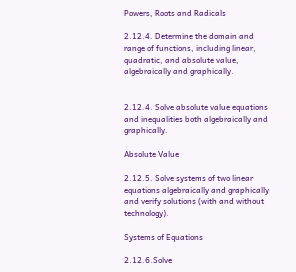Powers, Roots and Radicals

2.12.4. Determine the domain and range of functions, including linear, quadratic, and absolute value, algebraically and graphically.


2.12.4. Solve absolute value equations and inequalities both algebraically and graphically.

Absolute Value

2.12.5. Solve systems of two linear equations algebraically and graphically and verify solutions (with and without technology).

Systems of Equations

2.12.6.Solve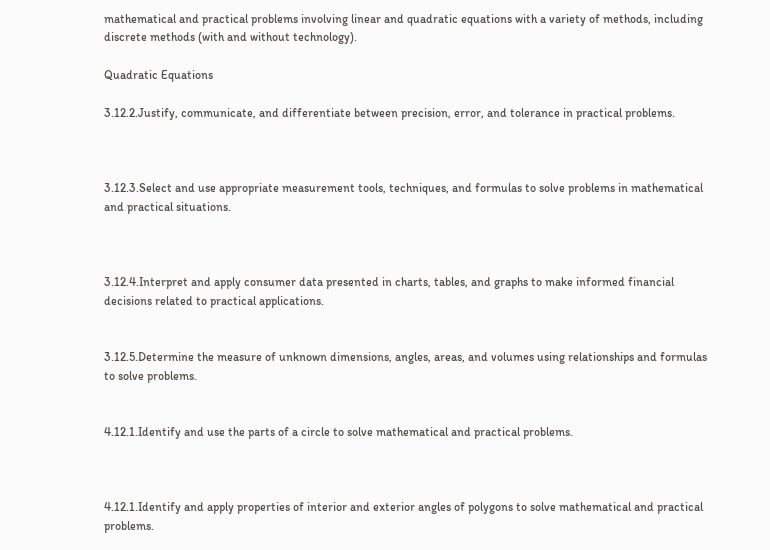mathematical and practical problems involving linear and quadratic equations with a variety of methods, including discrete methods (with and without technology).

Quadratic Equations

3.12.2.Justify, communicate, and differentiate between precision, error, and tolerance in practical problems.



3.12.3.Select and use appropriate measurement tools, techniques, and formulas to solve problems in mathematical and practical situations.



3.12.4.Interpret and apply consumer data presented in charts, tables, and graphs to make informed financial decisions related to practical applications.


3.12.5.Determine the measure of unknown dimensions, angles, areas, and volumes using relationships and formulas to solve problems.


4.12.1.Identify and use the parts of a circle to solve mathematical and practical problems.



4.12.1.Identify and apply properties of interior and exterior angles of polygons to solve mathematical and practical problems.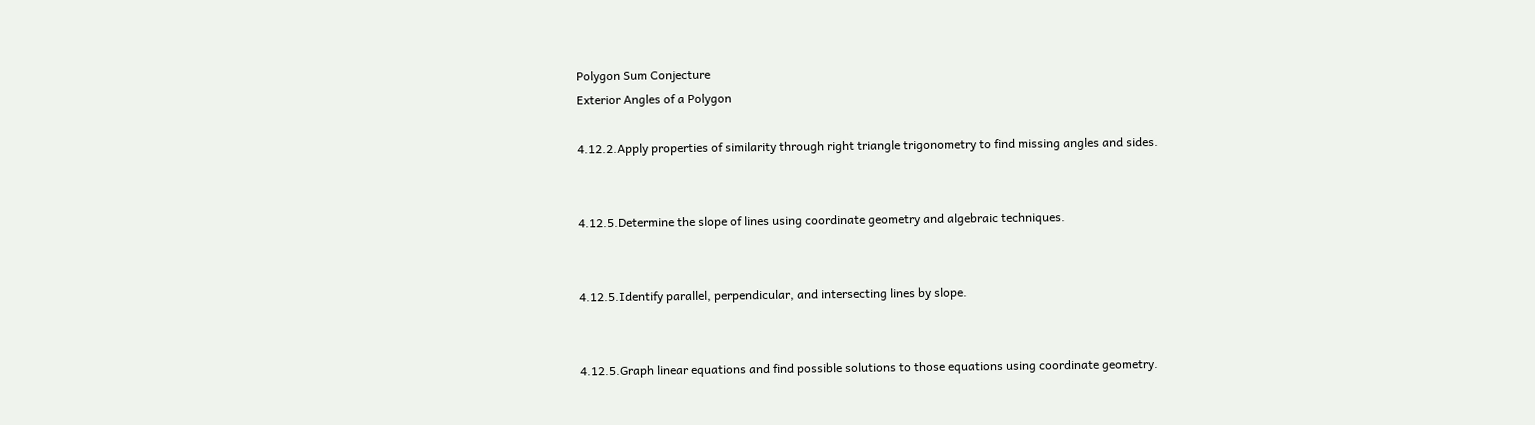Polygon Sum Conjecture
Exterior Angles of a Polygon

4.12.2.Apply properties of similarity through right triangle trigonometry to find missing angles and sides.


4.12.5.Determine the slope of lines using coordinate geometry and algebraic techniques.


4.12.5.Identify parallel, perpendicular, and intersecting lines by slope.


4.12.5.Graph linear equations and find possible solutions to those equations using coordinate geometry.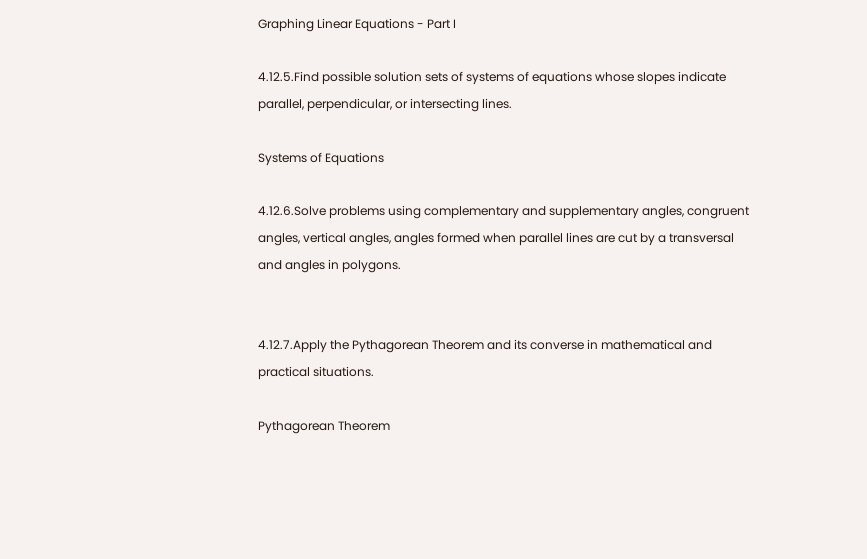Graphing Linear Equations - Part I

4.12.5.Find possible solution sets of systems of equations whose slopes indicate parallel, perpendicular, or intersecting lines.

Systems of Equations

4.12.6.Solve problems using complementary and supplementary angles, congruent angles, vertical angles, angles formed when parallel lines are cut by a transversal and angles in polygons.


4.12.7.Apply the Pythagorean Theorem and its converse in mathematical and practical situations.

Pythagorean Theorem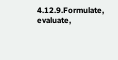4.12.9.Formulate, evaluate,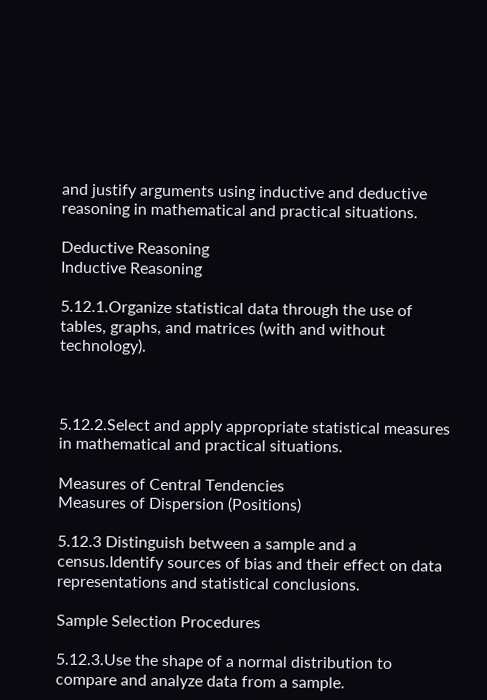and justify arguments using inductive and deductive reasoning in mathematical and practical situations.

Deductive Reasoning
Inductive Reasoning

5.12.1.Organize statistical data through the use of tables, graphs, and matrices (with and without technology).



5.12.2.Select and apply appropriate statistical measures in mathematical and practical situations.

Measures of Central Tendencies
Measures of Dispersion (Positions)

5.12.3 Distinguish between a sample and a census.Identify sources of bias and their effect on data representations and statistical conclusions.

Sample Selection Procedures

5.12.3.Use the shape of a normal distribution to compare and analyze data from a sample.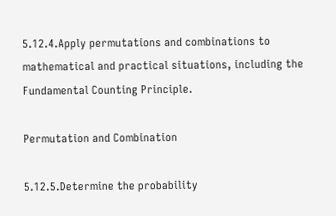5.12.4.Apply permutations and combinations to mathematical and practical situations, including the Fundamental Counting Principle.

Permutation and Combination

5.12.5.Determine the probability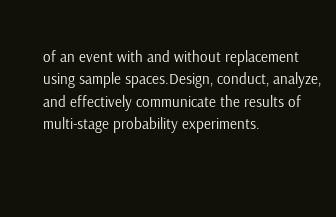of an event with and without replacement using sample spaces.Design, conduct, analyze, and effectively communicate the results of multi-stage probability experiments.